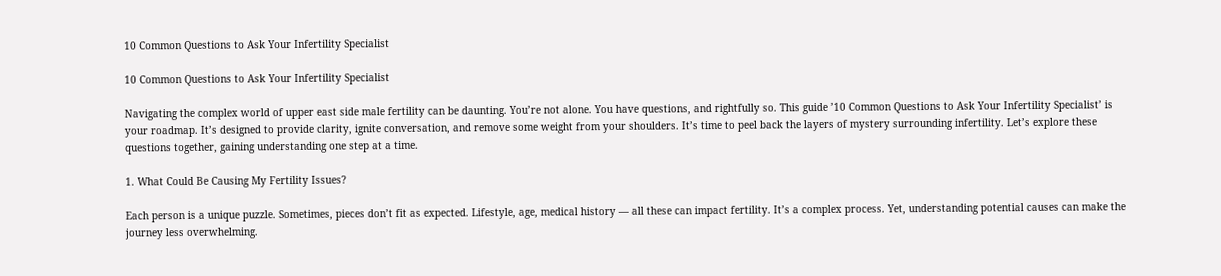10 Common Questions to Ask Your Infertility Specialist

10 Common Questions to Ask Your Infertility Specialist

Navigating the complex world of upper east side male fertility can be daunting. You’re not alone. You have questions, and rightfully so. This guide ’10 Common Questions to Ask Your Infertility Specialist’ is your roadmap. It’s designed to provide clarity, ignite conversation, and remove some weight from your shoulders. It’s time to peel back the layers of mystery surrounding infertility. Let’s explore these questions together, gaining understanding one step at a time.

1. What Could Be Causing My Fertility Issues?

Each person is a unique puzzle. Sometimes, pieces don’t fit as expected. Lifestyle, age, medical history — all these can impact fertility. It’s a complex process. Yet, understanding potential causes can make the journey less overwhelming.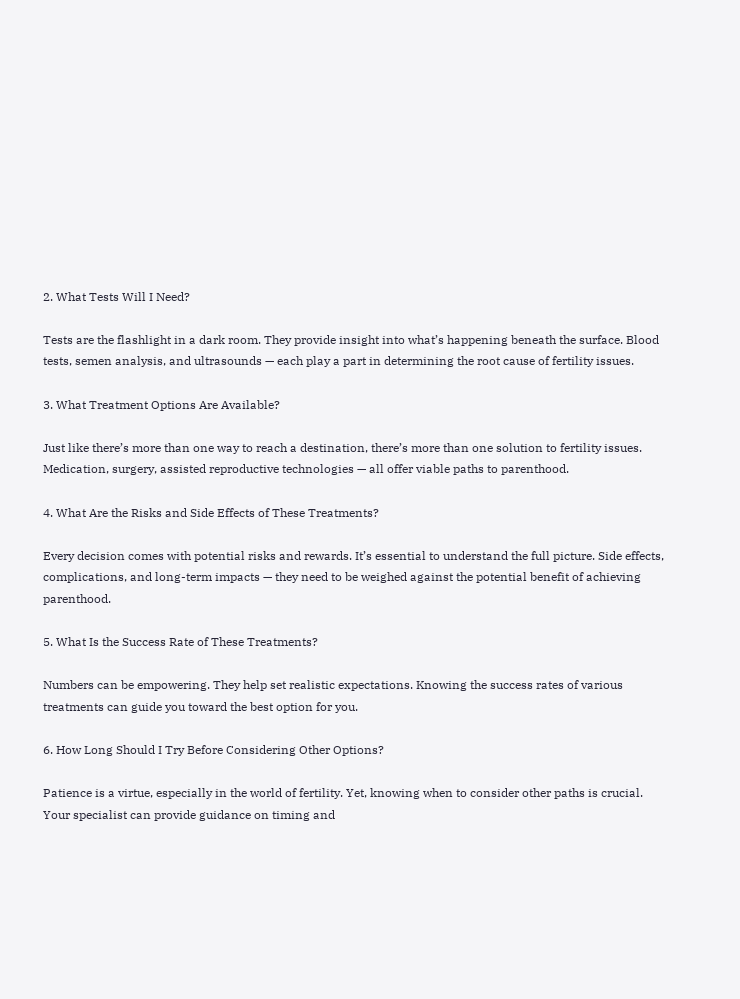2. What Tests Will I Need?

Tests are the flashlight in a dark room. They provide insight into what’s happening beneath the surface. Blood tests, semen analysis, and ultrasounds — each play a part in determining the root cause of fertility issues.

3. What Treatment Options Are Available?

Just like there’s more than one way to reach a destination, there’s more than one solution to fertility issues. Medication, surgery, assisted reproductive technologies — all offer viable paths to parenthood.

4. What Are the Risks and Side Effects of These Treatments?

Every decision comes with potential risks and rewards. It’s essential to understand the full picture. Side effects, complications, and long-term impacts — they need to be weighed against the potential benefit of achieving parenthood.

5. What Is the Success Rate of These Treatments?

Numbers can be empowering. They help set realistic expectations. Knowing the success rates of various treatments can guide you toward the best option for you.

6. How Long Should I Try Before Considering Other Options?

Patience is a virtue, especially in the world of fertility. Yet, knowing when to consider other paths is crucial. Your specialist can provide guidance on timing and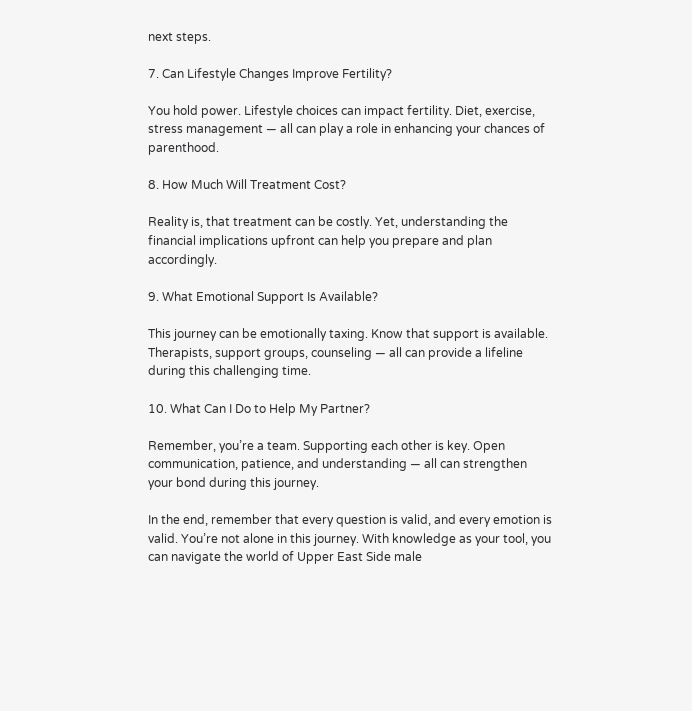next steps.

7. Can Lifestyle Changes Improve Fertility?

You hold power. Lifestyle choices can impact fertility. Diet, exercise, stress management — all can play a role in enhancing your chances of parenthood.

8. How Much Will Treatment Cost?

Reality is, that treatment can be costly. Yet, understanding the financial implications upfront can help you prepare and plan accordingly.

9. What Emotional Support Is Available?

This journey can be emotionally taxing. Know that support is available. Therapists, support groups, counseling — all can provide a lifeline during this challenging time.

10. What Can I Do to Help My Partner?

Remember, you’re a team. Supporting each other is key. Open communication, patience, and understanding — all can strengthen your bond during this journey.

In the end, remember that every question is valid, and every emotion is valid. You’re not alone in this journey. With knowledge as your tool, you can navigate the world of Upper East Side male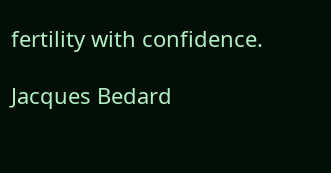fertility with confidence.

Jacques Bedard